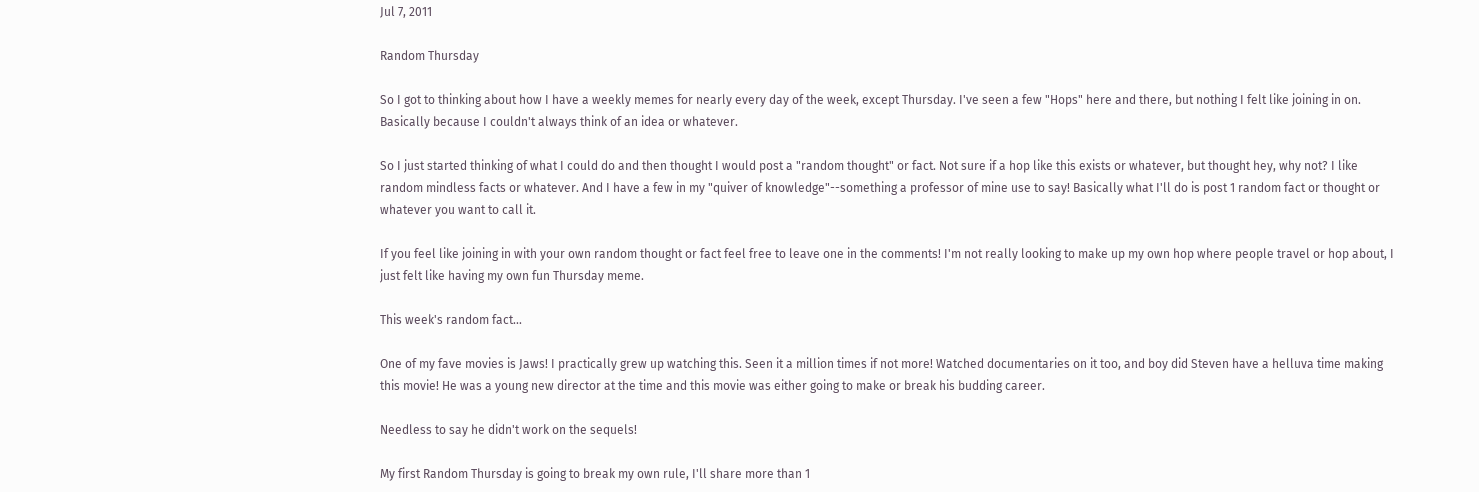Jul 7, 2011

Random Thursday

So I got to thinking about how I have a weekly memes for nearly every day of the week, except Thursday. I've seen a few "Hops" here and there, but nothing I felt like joining in on. Basically because I couldn't always think of an idea or whatever.

So I just started thinking of what I could do and then thought I would post a "random thought" or fact. Not sure if a hop like this exists or whatever, but thought hey, why not? I like random mindless facts or whatever. And I have a few in my "quiver of knowledge"--something a professor of mine use to say! Basically what I'll do is post 1 random fact or thought or whatever you want to call it.

If you feel like joining in with your own random thought or fact feel free to leave one in the comments! I'm not really looking to make up my own hop where people travel or hop about, I just felt like having my own fun Thursday meme.

This week's random fact...

One of my fave movies is Jaws! I practically grew up watching this. Seen it a million times if not more! Watched documentaries on it too, and boy did Steven have a helluva time making this movie! He was a young new director at the time and this movie was either going to make or break his budding career.

Needless to say he didn't work on the sequels!

My first Random Thursday is going to break my own rule, I'll share more than 1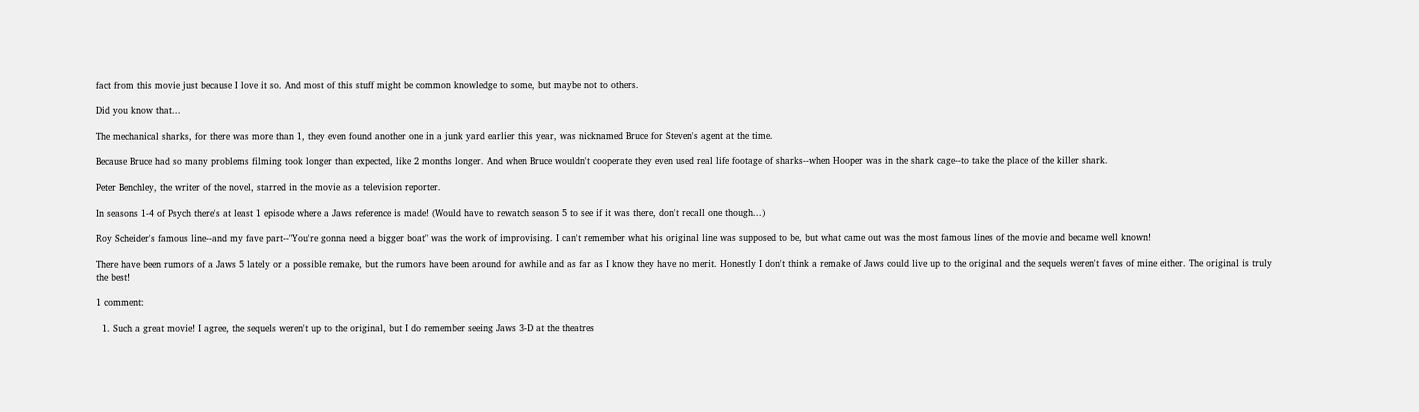fact from this movie just because I love it so. And most of this stuff might be common knowledge to some, but maybe not to others.

Did you know that...

The mechanical sharks, for there was more than 1, they even found another one in a junk yard earlier this year, was nicknamed Bruce for Steven's agent at the time.

Because Bruce had so many problems filming took longer than expected, like 2 months longer. And when Bruce wouldn't cooperate they even used real life footage of sharks--when Hooper was in the shark cage--to take the place of the killer shark.

Peter Benchley, the writer of the novel, starred in the movie as a television reporter.

In seasons 1-4 of Psych there's at least 1 episode where a Jaws reference is made! (Would have to rewatch season 5 to see if it was there, don't recall one though...)

Roy Scheider's famous line--and my fave part--"You're gonna need a bigger boat" was the work of improvising. I can't remember what his original line was supposed to be, but what came out was the most famous lines of the movie and became well known!

There have been rumors of a Jaws 5 lately or a possible remake, but the rumors have been around for awhile and as far as I know they have no merit. Honestly I don't think a remake of Jaws could live up to the original and the sequels weren't faves of mine either. The original is truly the best!

1 comment:

  1. Such a great movie! I agree, the sequels weren't up to the original, but I do remember seeing Jaws 3-D at the theatres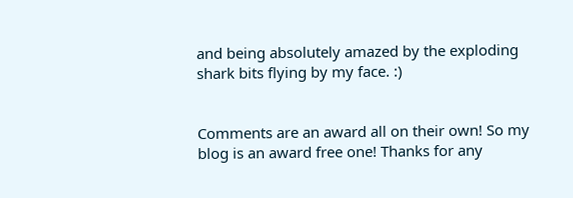and being absolutely amazed by the exploding shark bits flying by my face. :)


Comments are an award all on their own! So my blog is an award free one! Thanks for any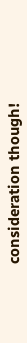consideration though!